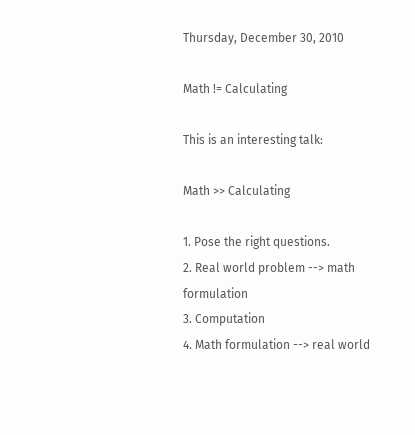Thursday, December 30, 2010

Math != Calculating

This is an interesting talk:

Math >> Calculating

1. Pose the right questions.
2. Real world problem --> math formulation
3. Computation
4. Math formulation --> real world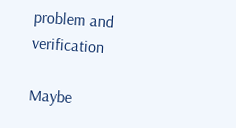problem and verification

Maybe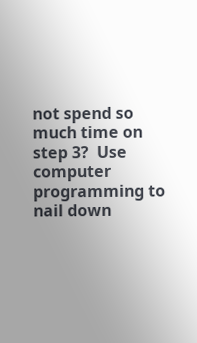not spend so much time on step 3?  Use computer programming to nail down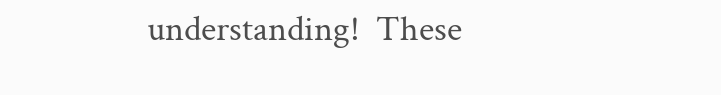understanding!  These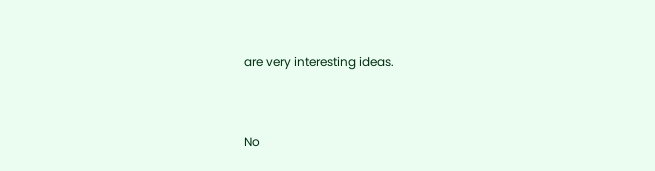are very interesting ideas.


No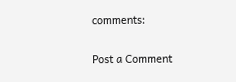comments:

Post a Comment